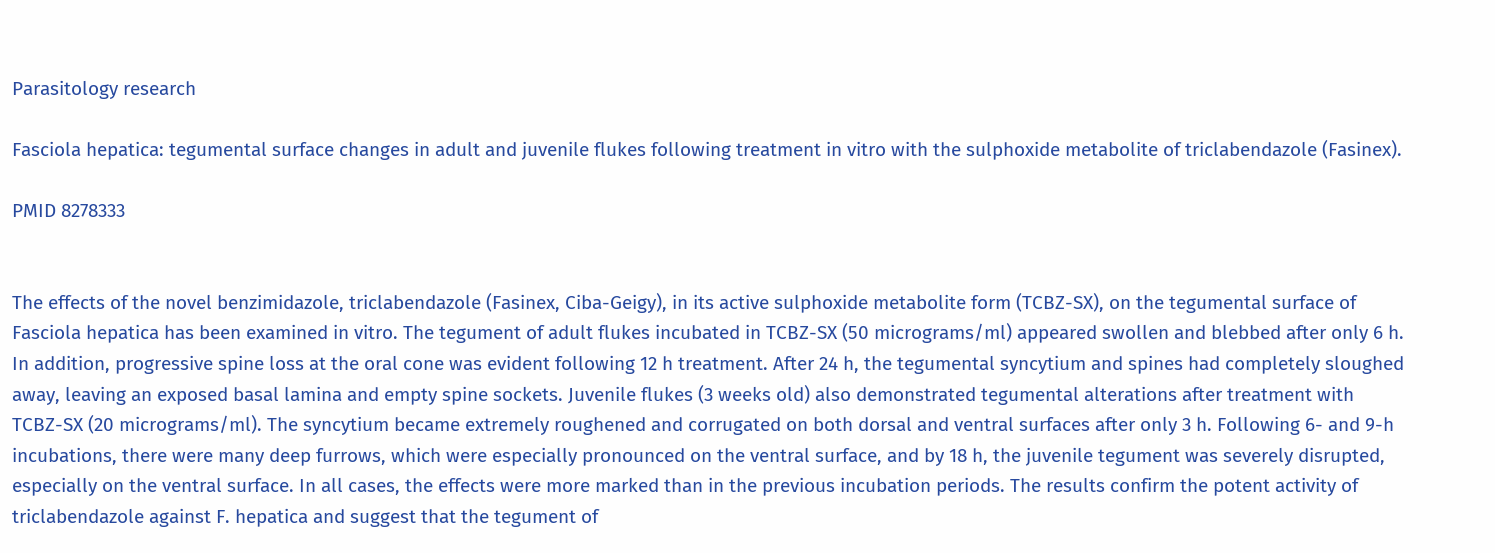Parasitology research

Fasciola hepatica: tegumental surface changes in adult and juvenile flukes following treatment in vitro with the sulphoxide metabolite of triclabendazole (Fasinex).

PMID 8278333


The effects of the novel benzimidazole, triclabendazole (Fasinex, Ciba-Geigy), in its active sulphoxide metabolite form (TCBZ-SX), on the tegumental surface of Fasciola hepatica has been examined in vitro. The tegument of adult flukes incubated in TCBZ-SX (50 micrograms/ml) appeared swollen and blebbed after only 6 h. In addition, progressive spine loss at the oral cone was evident following 12 h treatment. After 24 h, the tegumental syncytium and spines had completely sloughed away, leaving an exposed basal lamina and empty spine sockets. Juvenile flukes (3 weeks old) also demonstrated tegumental alterations after treatment with TCBZ-SX (20 micrograms/ml). The syncytium became extremely roughened and corrugated on both dorsal and ventral surfaces after only 3 h. Following 6- and 9-h incubations, there were many deep furrows, which were especially pronounced on the ventral surface, and by 18 h, the juvenile tegument was severely disrupted, especially on the ventral surface. In all cases, the effects were more marked than in the previous incubation periods. The results confirm the potent activity of triclabendazole against F. hepatica and suggest that the tegument of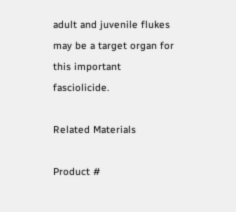adult and juvenile flukes may be a target organ for this important fasciolicide.

Related Materials

Product #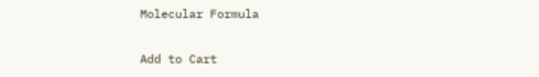Molecular Formula

Add to Cart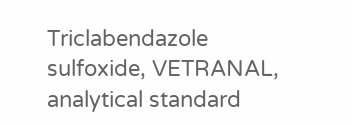Triclabendazole sulfoxide, VETRANAL, analytical standard